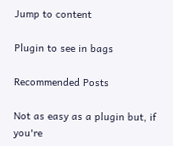Jump to content

Plugin to see in bags

Recommended Posts

Not as easy as a plugin but, if you're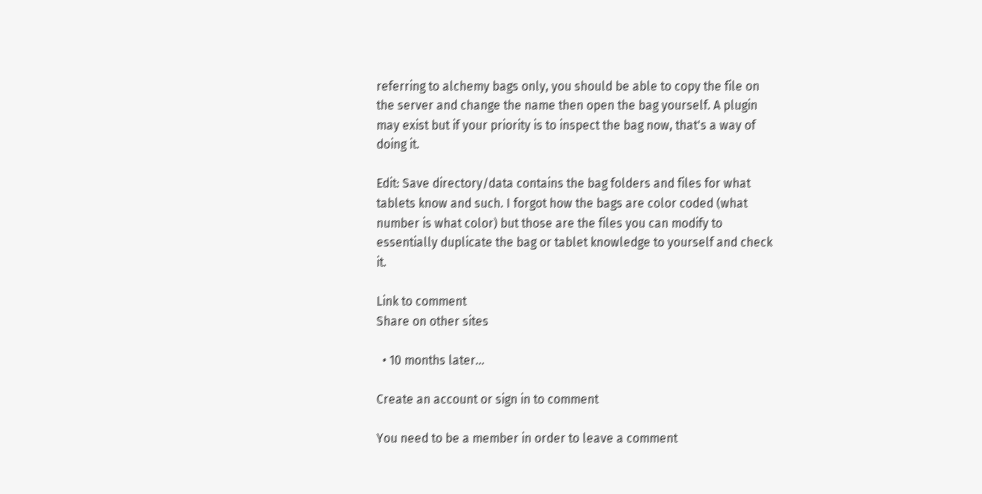referring to alchemy bags only, you should be able to copy the file on the server and change the name then open the bag yourself. A plugin may exist but if your priority is to inspect the bag now, that's a way of doing it.

Edit: Save directory/data contains the bag folders and files for what tablets know and such. I forgot how the bags are color coded (what number is what color) but those are the files you can modify to essentially duplicate the bag or tablet knowledge to yourself and check it.

Link to comment
Share on other sites

  • 10 months later...

Create an account or sign in to comment

You need to be a member in order to leave a comment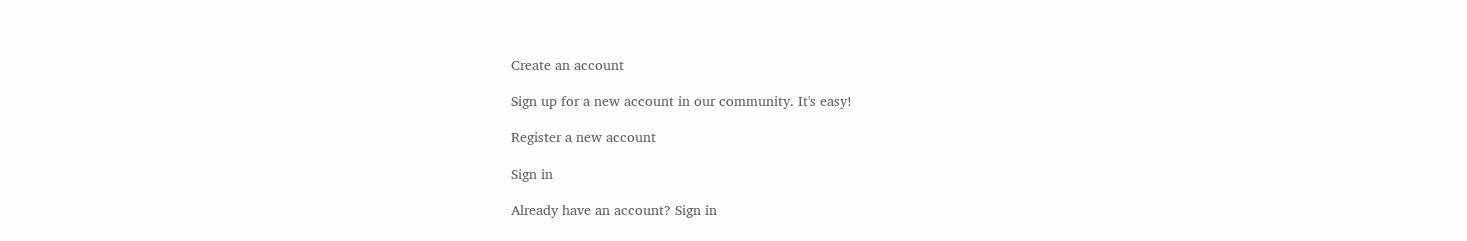Create an account

Sign up for a new account in our community. It's easy!

Register a new account

Sign in

Already have an account? Sign in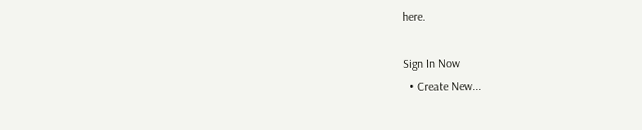here.

Sign In Now
  • Create New...